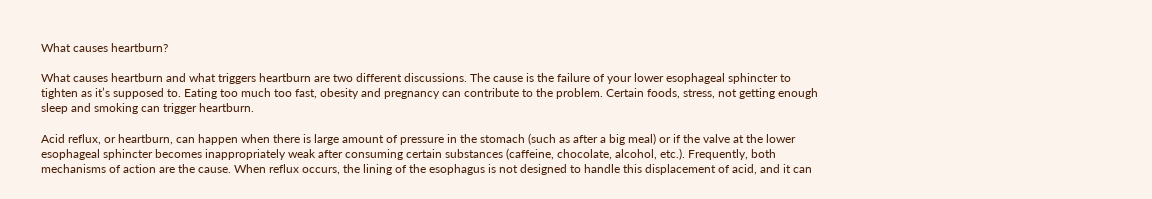What causes heartburn?

What causes heartburn and what triggers heartburn are two different discussions. The cause is the failure of your lower esophageal sphincter to tighten as it’s supposed to. Eating too much too fast, obesity and pregnancy can contribute to the problem. Certain foods, stress, not getting enough sleep and smoking can trigger heartburn.

Acid reflux, or heartburn, can happen when there is large amount of pressure in the stomach (such as after a big meal) or if the valve at the lower esophageal sphincter becomes inappropriately weak after consuming certain substances (caffeine, chocolate, alcohol, etc.). Frequently, both mechanisms of action are the cause. When reflux occurs, the lining of the esophagus is not designed to handle this displacement of acid, and it can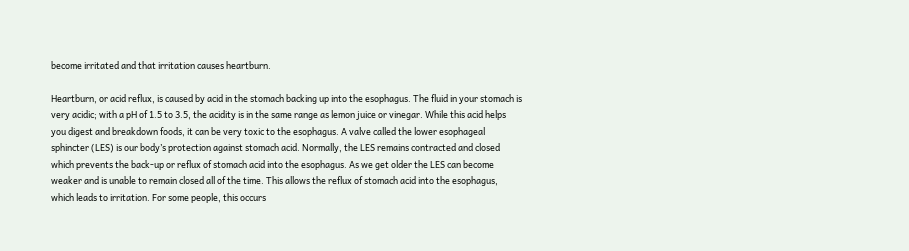become irritated and that irritation causes heartburn.

Heartburn, or acid reflux, is caused by acid in the stomach backing up into the esophagus. The fluid in your stomach is very acidic; with a pH of 1.5 to 3.5, the acidity is in the same range as lemon juice or vinegar. While this acid helps you digest and breakdown foods, it can be very toxic to the esophagus. A valve called the lower esophageal sphincter (LES) is our body’s protection against stomach acid. Normally, the LES remains contracted and closed which prevents the back-up or reflux of stomach acid into the esophagus. As we get older the LES can become weaker and is unable to remain closed all of the time. This allows the reflux of stomach acid into the esophagus, which leads to irritation. For some people, this occurs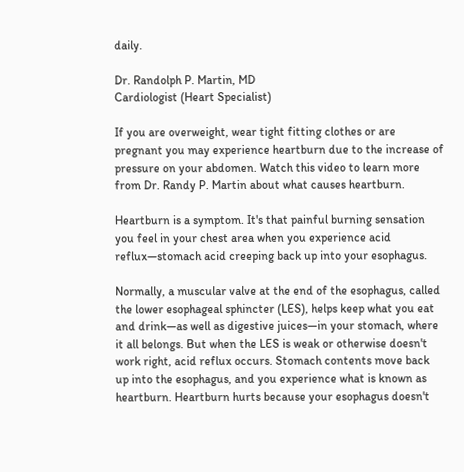daily.

Dr. Randolph P. Martin, MD
Cardiologist (Heart Specialist)

If you are overweight, wear tight fitting clothes or are pregnant you may experience heartburn due to the increase of pressure on your abdomen. Watch this video to learn more from Dr. Randy P. Martin about what causes heartburn.

Heartburn is a symptom. It's that painful burning sensation you feel in your chest area when you experience acid reflux—stomach acid creeping back up into your esophagus.

Normally, a muscular valve at the end of the esophagus, called the lower esophageal sphincter (LES), helps keep what you eat and drink—as well as digestive juices—in your stomach, where it all belongs. But when the LES is weak or otherwise doesn't work right, acid reflux occurs. Stomach contents move back up into the esophagus, and you experience what is known as heartburn. Heartburn hurts because your esophagus doesn't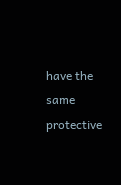have the same protective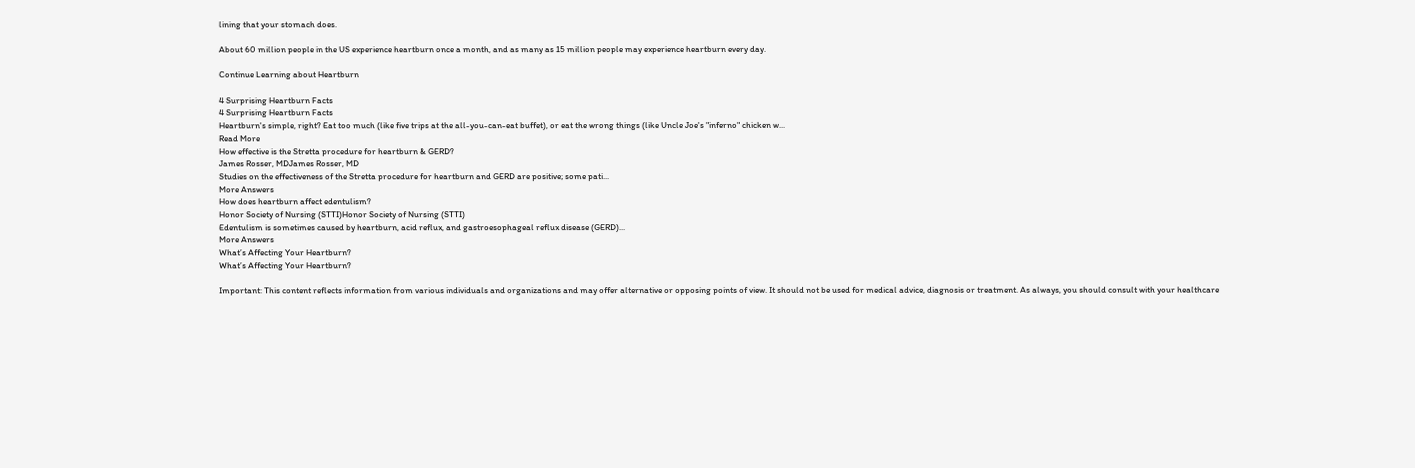lining that your stomach does.

About 60 million people in the US experience heartburn once a month, and as many as 15 million people may experience heartburn every day.

Continue Learning about Heartburn

4 Surprising Heartburn Facts
4 Surprising Heartburn Facts
Heartburn's simple, right? Eat too much (like five trips at the all-you-can-eat buffet), or eat the wrong things (like Uncle Joe's "inferno" chicken w...
Read More
How effective is the Stretta procedure for heartburn & GERD?
James Rosser, MDJames Rosser, MD
Studies on the effectiveness of the Stretta procedure for heartburn and GERD are positive; some pati...
More Answers
How does heartburn affect edentulism?
Honor Society of Nursing (STTI)Honor Society of Nursing (STTI)
Edentulism is sometimes caused by heartburn, acid reflux, and gastroesophageal reflux disease (GERD)...
More Answers
What’s Affecting Your Heartburn?
What’s Affecting Your Heartburn?

Important: This content reflects information from various individuals and organizations and may offer alternative or opposing points of view. It should not be used for medical advice, diagnosis or treatment. As always, you should consult with your healthcare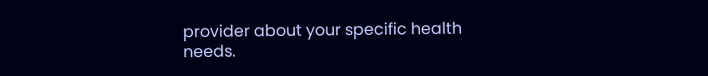provider about your specific health needs.